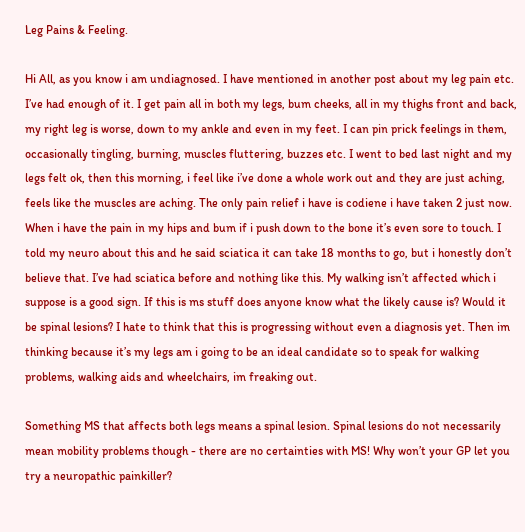Leg Pains & Feeling.

Hi All, as you know i am undiagnosed. I have mentioned in another post about my leg pain etc. I’ve had enough of it. I get pain all in both my legs, bum cheeks, all in my thighs front and back, my right leg is worse, down to my ankle and even in my feet. I can pin prick feelings in them, occasionally tingling, burning, muscles fluttering, buzzes etc. I went to bed last night and my legs felt ok, then this morning, i feel like i’ve done a whole work out and they are just aching, feels like the muscles are aching. The only pain relief i have is codiene i have taken 2 just now. When i have the pain in my hips and bum if i push down to the bone it’s even sore to touch. I told my neuro about this and he said sciatica it can take 18 months to go, but i honestly don’t believe that. I’ve had sciatica before and nothing like this. My walking isn’t affected which i suppose is a good sign. If this is ms stuff does anyone know what the likely cause is? Would it be spinal lesions? I hate to think that this is progressing without even a diagnosis yet. Then im thinking because it’s my legs am i going to be an ideal candidate so to speak for walking problems, walking aids and wheelchairs, im freaking out.

Something MS that affects both legs means a spinal lesion. Spinal lesions do not necessarily mean mobility problems though - there are no certainties with MS! Why won’t your GP let you try a neuropathic painkiller?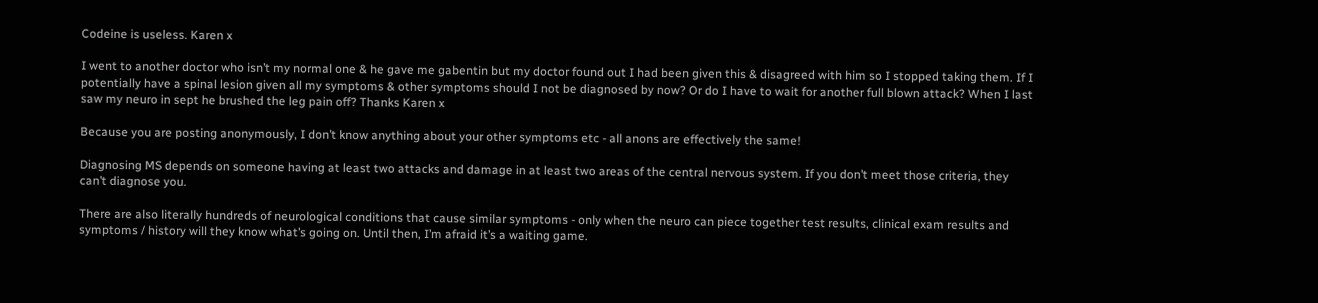Codeine is useless. Karen x

I went to another doctor who isn’t my normal one & he gave me gabentin but my doctor found out I had been given this & disagreed with him so I stopped taking them. If I potentially have a spinal lesion given all my symptoms & other symptoms should I not be diagnosed by now? Or do I have to wait for another full blown attack? When I last saw my neuro in sept he brushed the leg pain off? Thanks Karen x

Because you are posting anonymously, I don’t know anything about your other symptoms etc - all anons are effectively the same!

Diagnosing MS depends on someone having at least two attacks and damage in at least two areas of the central nervous system. If you don’t meet those criteria, they can’t diagnose you.

There are also literally hundreds of neurological conditions that cause similar symptoms - only when the neuro can piece together test results, clinical exam results and symptoms / history will they know what’s going on. Until then, I’m afraid it’s a waiting game.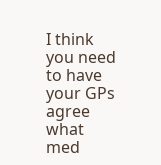I think you need to have your GPs agree what med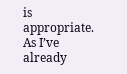is appropriate. As I’ve already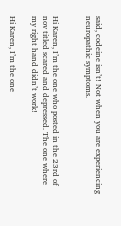said, codeine isn’t! Not when you are experiencing neuropathic symptoms.


Hi Karen, I’m the one who posted in the 23rd of nov titled scared and depressed. The one where my right hand didn’t work!

Hi Karen, I’m the one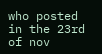who posted in the 23rd of nov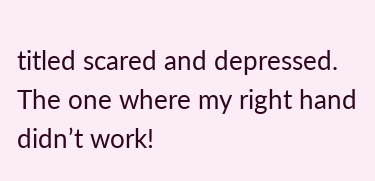titled scared and depressed. The one where my right hand didn’t work!